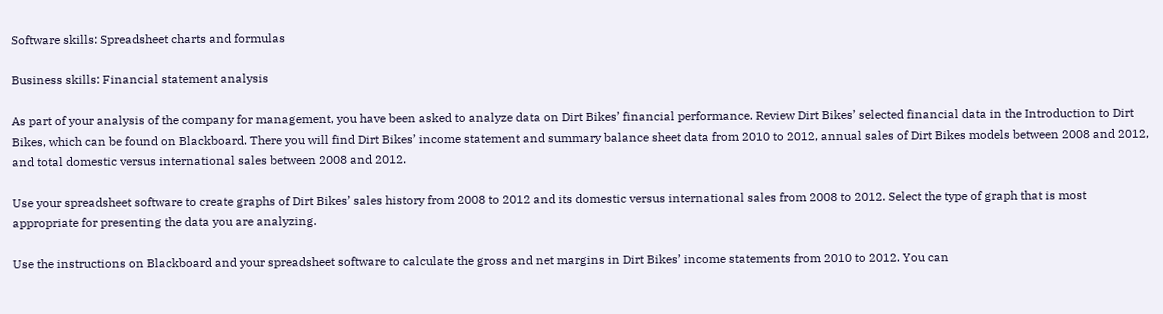Software skills: Spreadsheet charts and formulas

Business skills: Financial statement analysis

As part of your analysis of the company for management, you have been asked to analyze data on Dirt Bikes’ financial performance. Review Dirt Bikes’ selected financial data in the Introduction to Dirt Bikes, which can be found on Blackboard. There you will find Dirt Bikes’ income statement and summary balance sheet data from 2010 to 2012, annual sales of Dirt Bikes models between 2008 and 2012, and total domestic versus international sales between 2008 and 2012.

Use your spreadsheet software to create graphs of Dirt Bikes’ sales history from 2008 to 2012 and its domestic versus international sales from 2008 to 2012. Select the type of graph that is most appropriate for presenting the data you are analyzing.

Use the instructions on Blackboard and your spreadsheet software to calculate the gross and net margins in Dirt Bikes’ income statements from 2010 to 2012. You can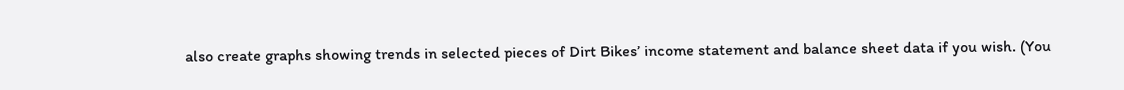also create graphs showing trends in selected pieces of Dirt Bikes’ income statement and balance sheet data if you wish. (You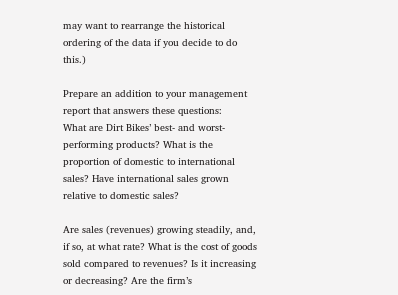may want to rearrange the historical ordering of the data if you decide to do this.)

Prepare an addition to your management report that answers these questions:
What are Dirt Bikes’ best- and worst-performing products? What is the proportion of domestic to international sales? Have international sales grown relative to domestic sales?

Are sales (revenues) growing steadily, and, if so, at what rate? What is the cost of goods sold compared to revenues? Is it increasing or decreasing? Are the firm’s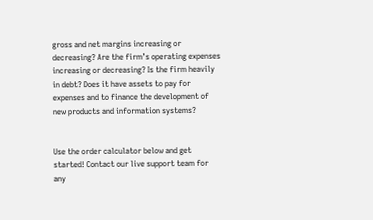gross and net margins increasing or decreasing? Are the firm’s operating expenses increasing or decreasing? Is the firm heavily in debt? Does it have assets to pay for expenses and to finance the development of new products and information systems?


Use the order calculator below and get started! Contact our live support team for any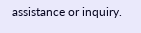assistance or inquiry.